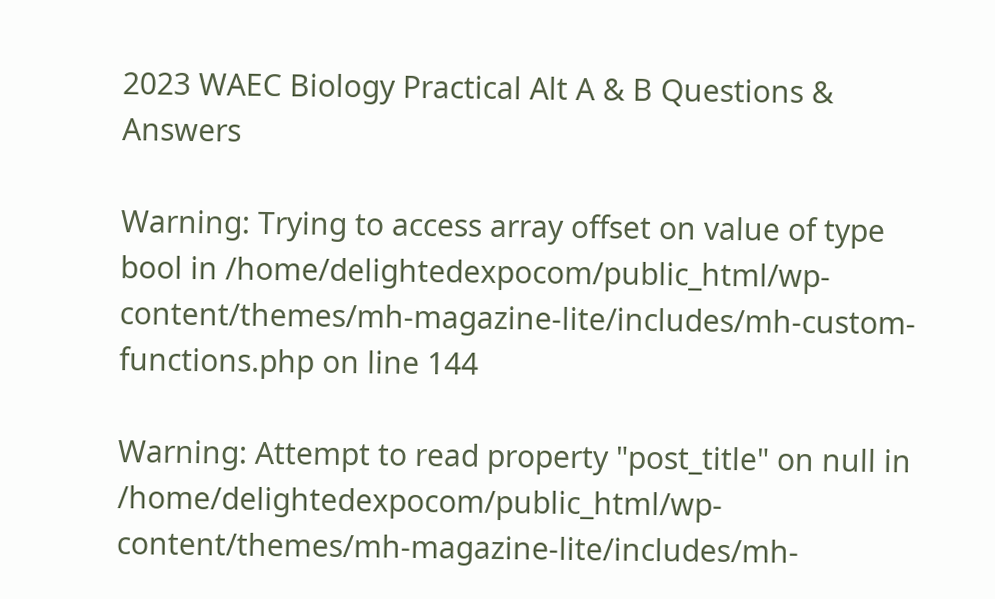2023 WAEC Biology Practical Alt A & B Questions & Answers

Warning: Trying to access array offset on value of type bool in /home/delightedexpocom/public_html/wp-content/themes/mh-magazine-lite/includes/mh-custom-functions.php on line 144

Warning: Attempt to read property "post_title" on null in /home/delightedexpocom/public_html/wp-content/themes/mh-magazine-lite/includes/mh-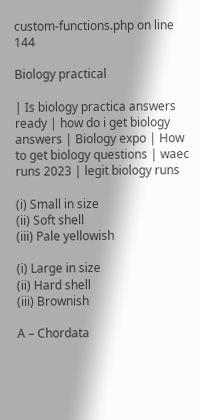custom-functions.php on line 144

Biology practical

| Is biology practica answers ready | how do i get biology answers | Biology expo | How to get biology questions | waec runs 2023 | legit biology runs

(i) Small in size
(ii) Soft shell
(iii) Pale yellowish

(i) Large in size
(ii) Hard shell
(iii) Brownish

A – Chordata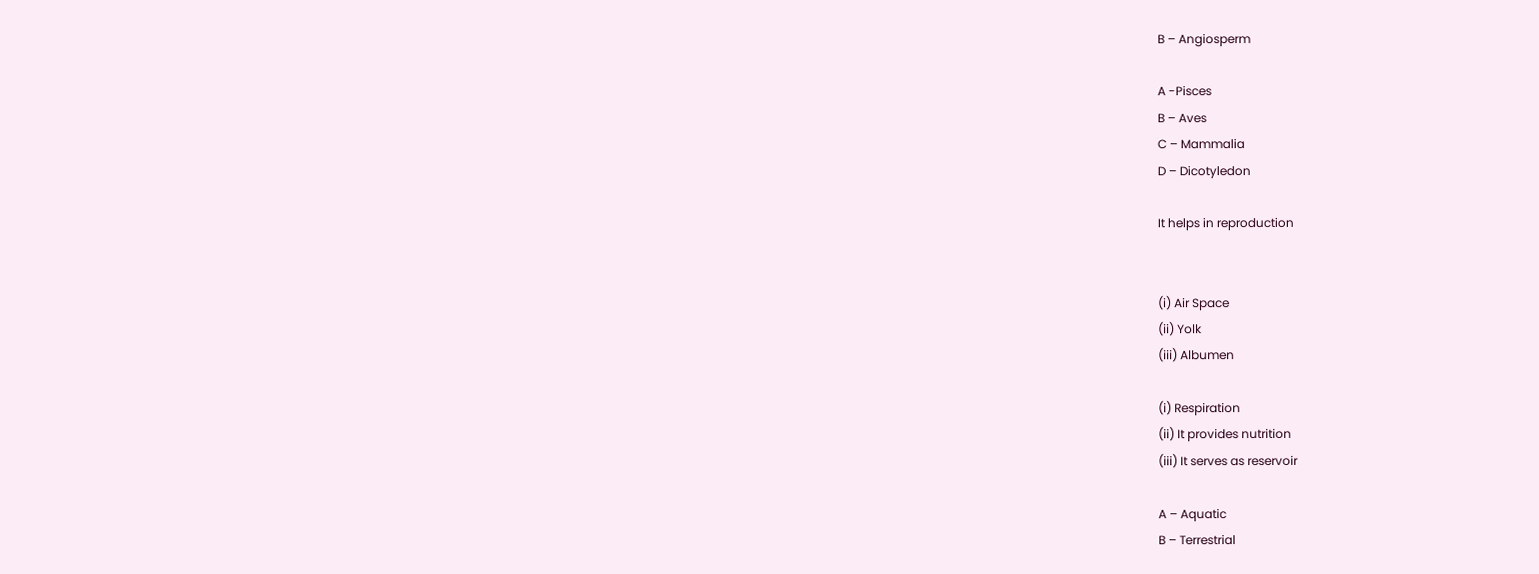B – Angiosperm

A -Pisces
B – Aves
C – Mammalia
D – Dicotyledon

It helps in reproduction


(i) Air Space
(ii) Yolk
(iii) Albumen

(i) Respiration
(ii) It provides nutrition
(iii) It serves as reservoir

A – Aquatic
B – Terrestrial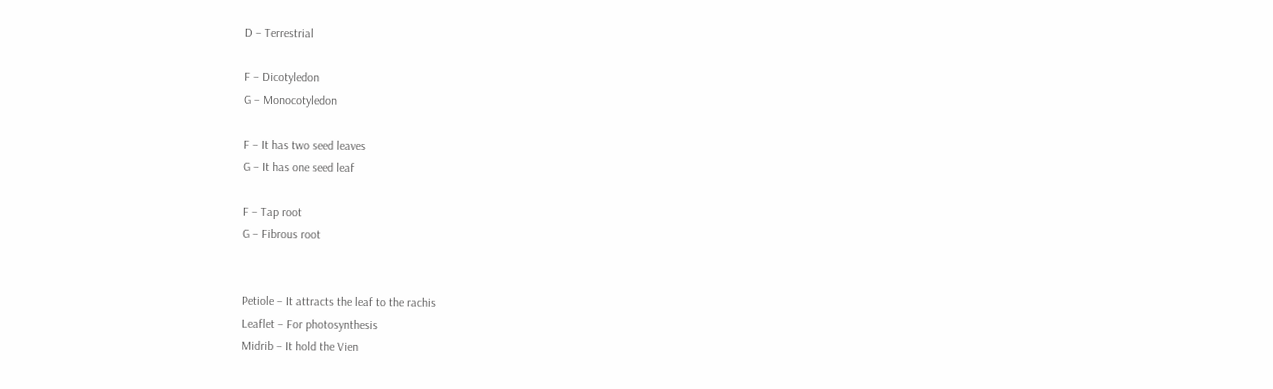D – Terrestrial

F – Dicotyledon
G – Monocotyledon

F – It has two seed leaves
G – It has one seed leaf

F – Tap root
G – Fibrous root


Petiole – It attracts the leaf to the rachis
Leaflet – For photosynthesis
Midrib – It hold the Vien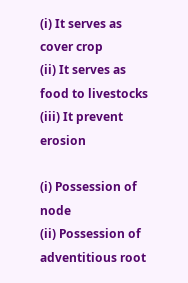(i) It serves as cover crop
(ii) It serves as food to livestocks
(iii) It prevent erosion

(i) Possession of node
(ii) Possession of adventitious root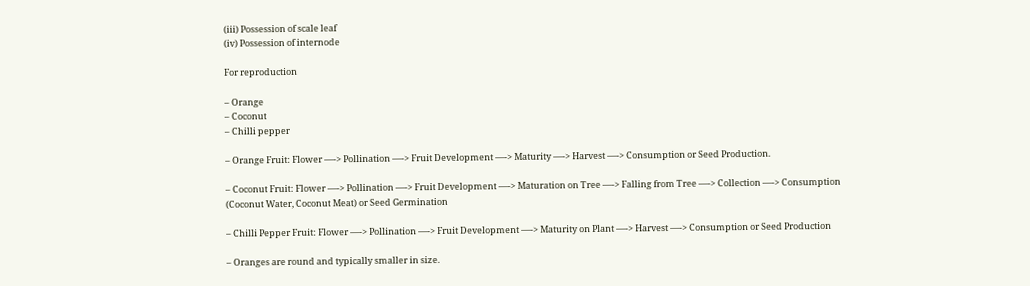(iii) Possession of scale leaf
(iv) Possession of internode

For reproduction

– Orange
– Coconut
– Chilli pepper

– Orange Fruit: Flower —-> Pollination —-> Fruit Development —-> Maturity —-> Harvest —-> Consumption or Seed Production.

– Coconut Fruit: Flower —-> Pollination —-> Fruit Development —-> Maturation on Tree —-> Falling from Tree —-> Collection —-> Consumption (Coconut Water, Coconut Meat) or Seed Germination

– Chilli Pepper Fruit: Flower —-> Pollination —-> Fruit Development —-> Maturity on Plant —-> Harvest —-> Consumption or Seed Production

– Oranges are round and typically smaller in size.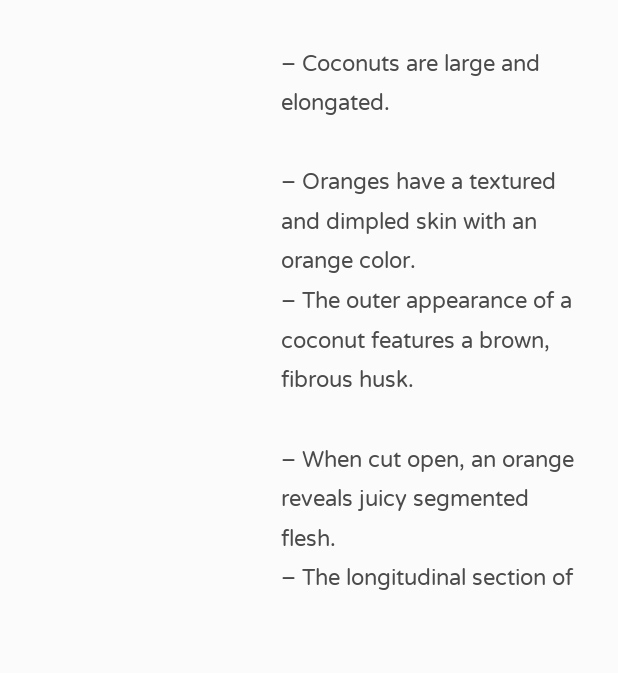– Coconuts are large and elongated.

– Oranges have a textured and dimpled skin with an orange color.
– The outer appearance of a coconut features a brown, fibrous husk.

– When cut open, an orange reveals juicy segmented flesh.
– The longitudinal section of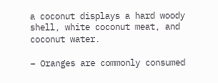a coconut displays a hard woody shell, white coconut meat, and coconut water.

– Oranges are commonly consumed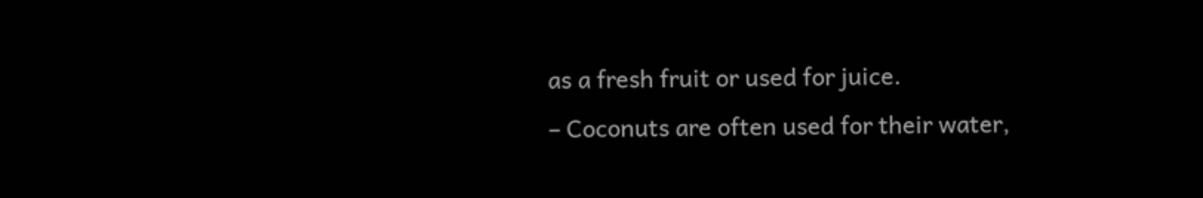as a fresh fruit or used for juice.
– Coconuts are often used for their water,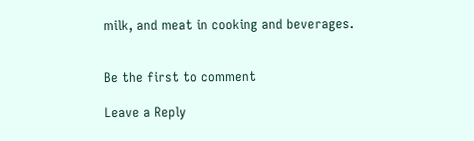milk, and meat in cooking and beverages.


Be the first to comment

Leave a Reply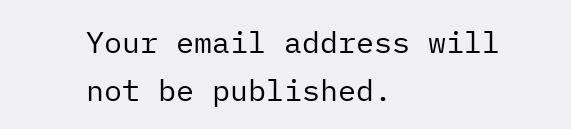Your email address will not be published.